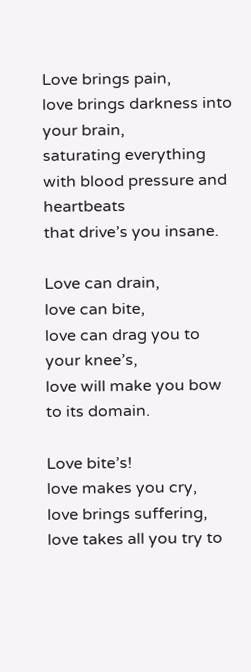Love brings pain,
love brings darkness into your brain,
saturating everything
with blood pressure and heartbeats
that drive’s you insane.

Love can drain,
love can bite,
love can drag you to your knee’s,
love will make you bow
to its domain.

Love bite’s!
love makes you cry,
love brings suffering,
love takes all you try to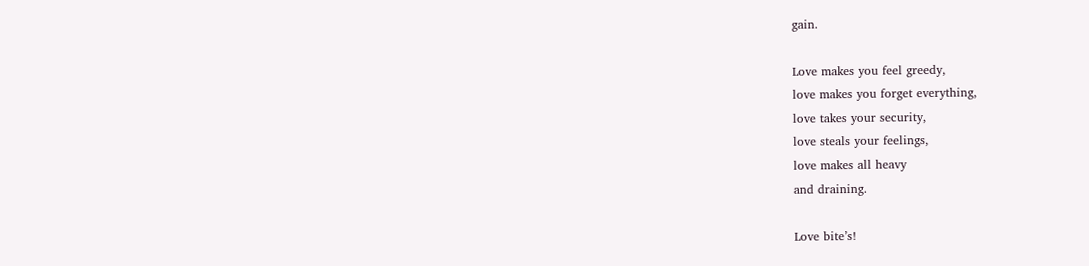gain.

Love makes you feel greedy,
love makes you forget everything,
love takes your security,
love steals your feelings,
love makes all heavy
and draining.

Love bite’s!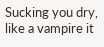Sucking you dry,
like a vampire it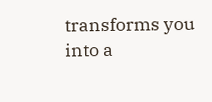transforms you
into a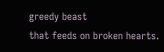greedy beast
that feeds on broken hearts.